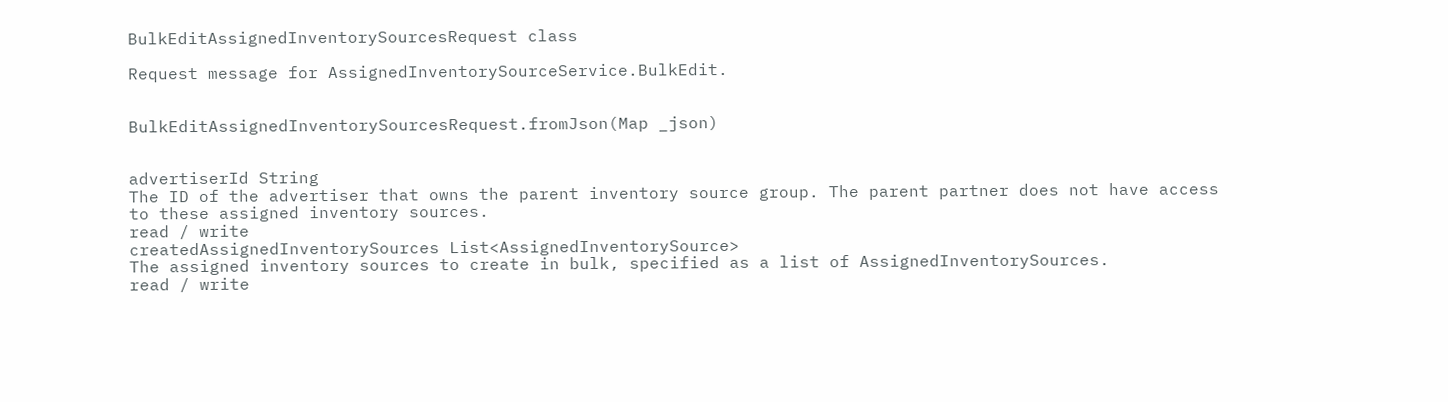BulkEditAssignedInventorySourcesRequest class

Request message for AssignedInventorySourceService.BulkEdit.


BulkEditAssignedInventorySourcesRequest.fromJson(Map _json)


advertiserId String
The ID of the advertiser that owns the parent inventory source group. The parent partner does not have access to these assigned inventory sources.
read / write
createdAssignedInventorySources List<AssignedInventorySource>
The assigned inventory sources to create in bulk, specified as a list of AssignedInventorySources.
read / write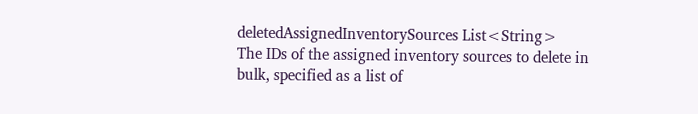deletedAssignedInventorySources List<String>
The IDs of the assigned inventory sources to delete in bulk, specified as a list of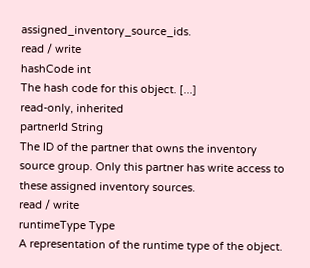assigned_inventory_source_ids.
read / write
hashCode int
The hash code for this object. [...]
read-only, inherited
partnerId String
The ID of the partner that owns the inventory source group. Only this partner has write access to these assigned inventory sources.
read / write
runtimeType Type
A representation of the runtime type of the object.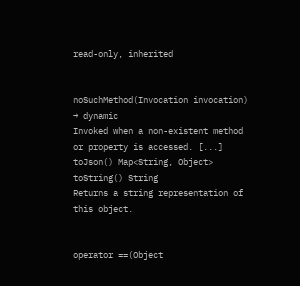read-only, inherited


noSuchMethod(Invocation invocation) → dynamic
Invoked when a non-existent method or property is accessed. [...]
toJson() Map<String, Object>
toString() String
Returns a string representation of this object.


operator ==(Object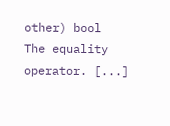other) bool
The equality operator. [...]